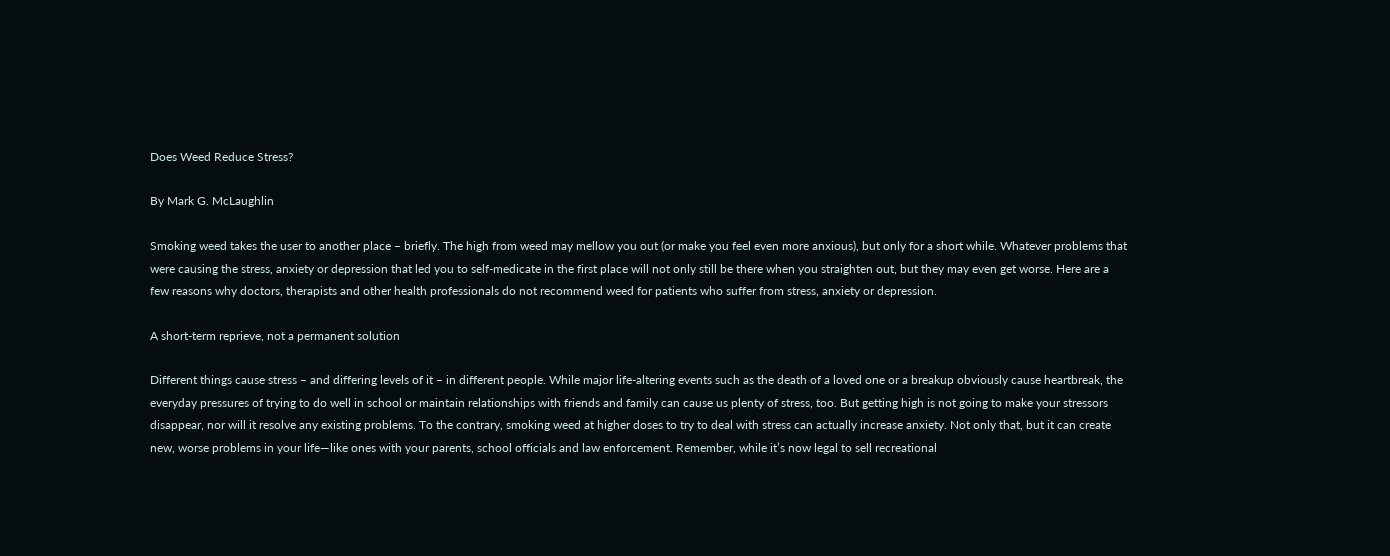Does Weed Reduce Stress?

By Mark G. McLaughlin

Smoking weed takes the user to another place – briefly. The high from weed may mellow you out (or make you feel even more anxious), but only for a short while. Whatever problems that were causing the stress, anxiety or depression that led you to self-medicate in the first place will not only still be there when you straighten out, but they may even get worse. Here are a few reasons why doctors, therapists and other health professionals do not recommend weed for patients who suffer from stress, anxiety or depression.

A short-term reprieve, not a permanent solution

Different things cause stress – and differing levels of it – in different people. While major life-altering events such as the death of a loved one or a breakup obviously cause heartbreak, the everyday pressures of trying to do well in school or maintain relationships with friends and family can cause us plenty of stress, too. But getting high is not going to make your stressors disappear, nor will it resolve any existing problems. To the contrary, smoking weed at higher doses to try to deal with stress can actually increase anxiety. Not only that, but it can create new, worse problems in your life—like ones with your parents, school officials and law enforcement. Remember, while it’s now legal to sell recreational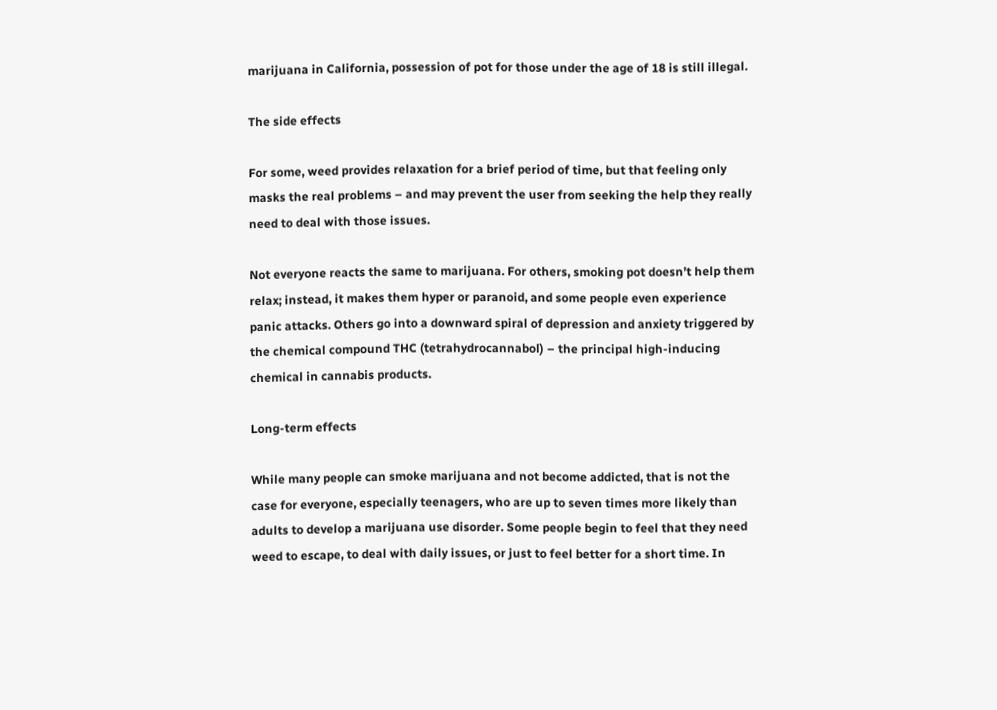marijuana in California, possession of pot for those under the age of 18 is still illegal.

The side effects

For some, weed provides relaxation for a brief period of time, but that feeling only masks the real problems – and may prevent the user from seeking the help they really need to deal with those issues.

Not everyone reacts the same to marijuana. For others, smoking pot doesn’t help them relax; instead, it makes them hyper or paranoid, and some people even experience panic attacks. Others go into a downward spiral of depression and anxiety triggered by the chemical compound THC (tetrahydrocannabol) – the principal high-inducing chemical in cannabis products.

Long-term effects

While many people can smoke marijuana and not become addicted, that is not the case for everyone, especially teenagers, who are up to seven times more likely than adults to develop a marijuana use disorder. Some people begin to feel that they need weed to escape, to deal with daily issues, or just to feel better for a short time. In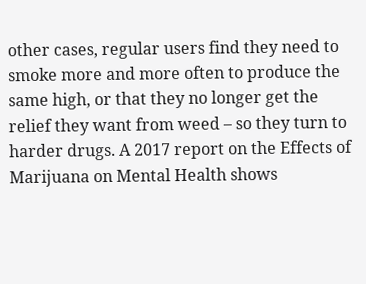other cases, regular users find they need to smoke more and more often to produce the same high, or that they no longer get the relief they want from weed – so they turn to harder drugs. A 2017 report on the Effects of Marijuana on Mental Health shows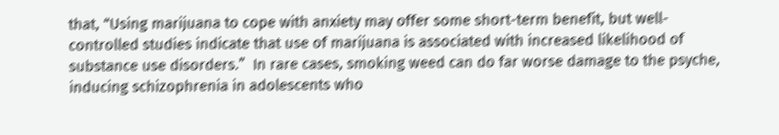that, “Using marijuana to cope with anxiety may offer some short-term benefit, but well-controlled studies indicate that use of marijuana is associated with increased likelihood of substance use disorders.”  In rare cases, smoking weed can do far worse damage to the psyche, inducing schizophrenia in adolescents who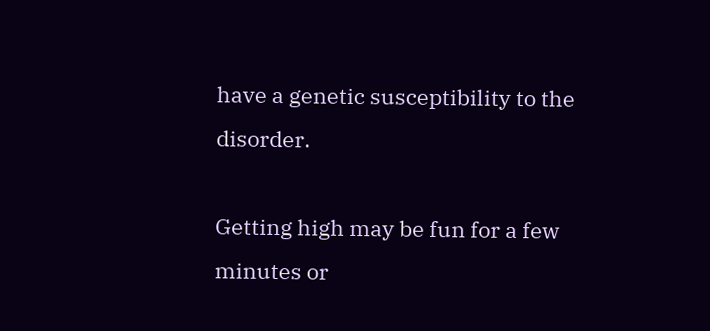have a genetic susceptibility to the disorder.

Getting high may be fun for a few minutes or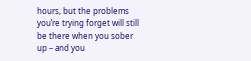hours, but the problems you’re trying forget will still be there when you sober up – and you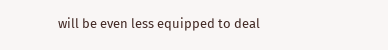will be even less equipped to deal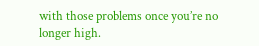with those problems once you’re no longer high.